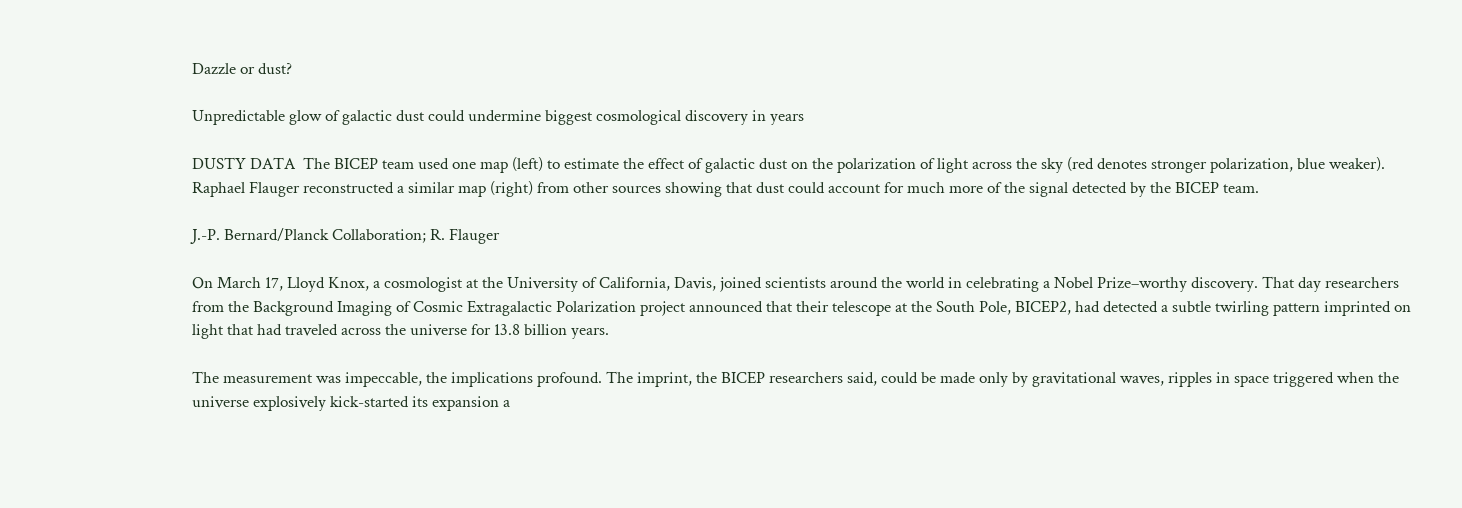Dazzle or dust?

Unpredictable glow of galactic dust could undermine biggest cosmological discovery in years

DUSTY DATA  The BICEP team used one map (left) to estimate the effect of galactic dust on the polarization of light across the sky (red denotes stronger polarization, blue weaker). Raphael Flauger reconstructed a similar map (right) from other sources showing that dust could account for much more of the signal detected by the BICEP team.

J.-P. Bernard/Planck Collaboration; R. Flauger

On March 17, Lloyd Knox, a cosmologist at the University of California, Davis, joined scientists around the world in celebrating a Nobel Prize–worthy discovery. That day researchers from the Background Imaging of Cosmic Extragalactic Polarization project announced that their telescope at the South Pole, BICEP2, had detected a subtle twirling pattern imprinted on light that had traveled across the universe for 13.8 billion years.

The measurement was impeccable, the implications profound. The imprint, the BICEP researchers said, could be made only by gravitational waves, ripples in space triggered when the universe explosively kick-started its expansion a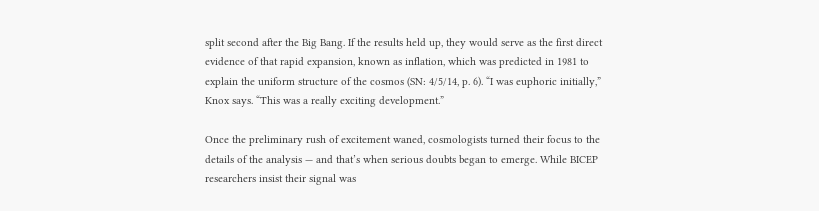split second after the Big Bang. If the results held up, they would serve as the first direct evidence of that rapid expansion, known as inflation, which was predicted in 1981 to explain the uniform structure of the cosmos (SN: 4/5/14, p. 6). “I was euphoric initially,” Knox says. “This was a really exciting development.”

Once the preliminary rush of excitement waned, cosmologists turned their focus to the details of the analysis — and that’s when serious doubts began to emerge. While BICEP researchers insist their signal was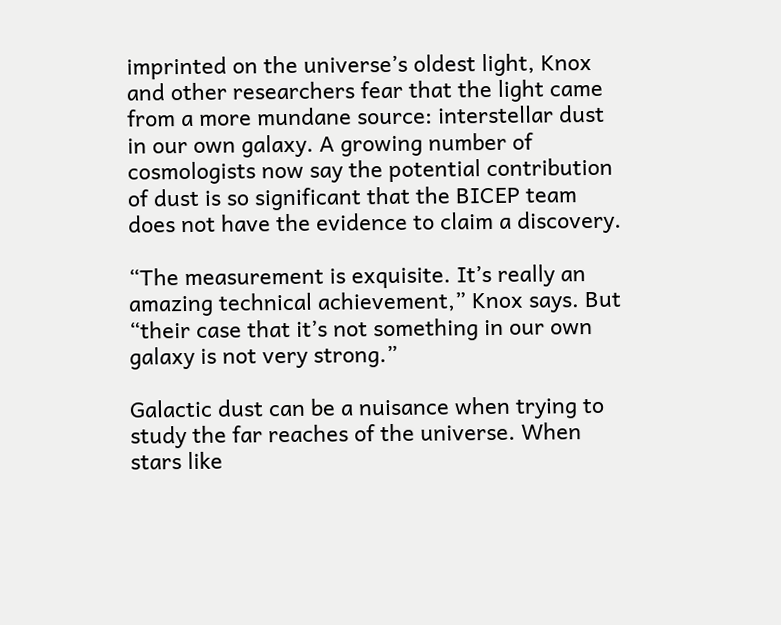imprinted on the universe’s oldest light, Knox and other researchers fear that the light came from a more mundane source: interstellar dust in our own galaxy. A growing number of cosmologists now say the potential contribution of dust is so significant that the BICEP team does not have the evidence to claim a discovery.

“The measurement is exquisite. It’s really an amazing technical achievement,” Knox says. But “their case that it’s not something in our own galaxy is not very strong.”

Galactic dust can be a nuisance when trying to study the far reaches of the universe. When stars like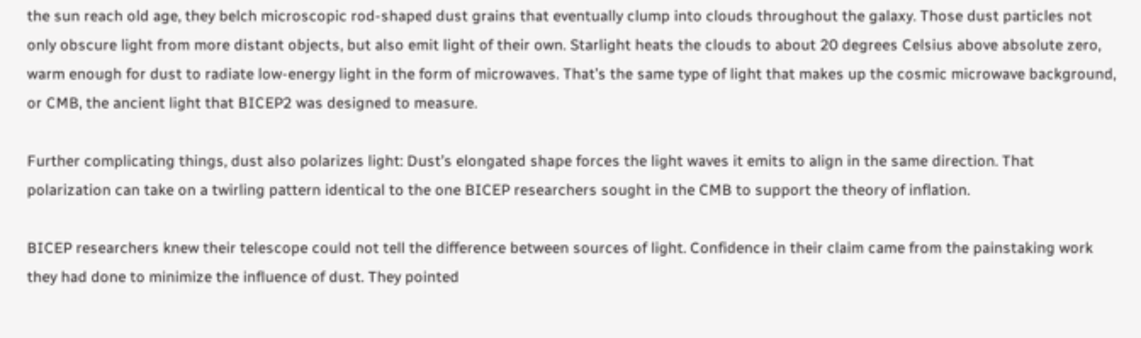the sun reach old age, they belch microscopic rod-shaped dust grains that eventually clump into clouds throughout the galaxy. Those dust particles not only obscure light from more distant objects, but also emit light of their own. Starlight heats the clouds to about 20 degrees Celsius above absolute zero, warm enough for dust to radiate low-energy light in the form of microwaves. That’s the same type of light that makes up the cosmic microwave background, or CMB, the ancient light that BICEP2 was designed to measure.

Further complicating things, dust also polarizes light: Dust’s elongated shape forces the light waves it emits to align in the same direction. That polarization can take on a twirling pattern identical to the one BICEP researchers sought in the CMB to support the theory of inflation.

BICEP researchers knew their telescope could not tell the difference between sources of light. Confidence in their claim came from the painstaking work they had done to minimize the influence of dust. They pointed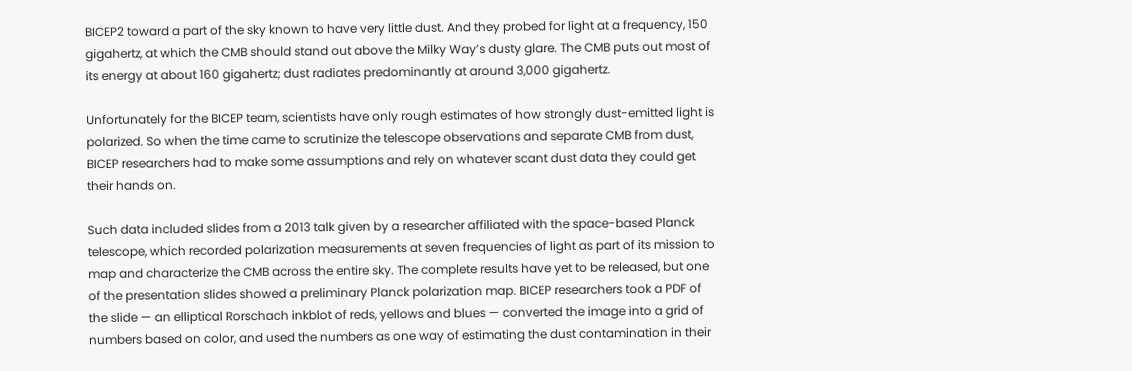BICEP2 toward a part of the sky known to have very little dust. And they probed for light at a frequency, 150 gigahertz, at which the CMB should stand out above the Milky Way’s dusty glare. The CMB puts out most of its energy at about 160 gigahertz; dust radiates predominantly at around 3,000 gigahertz.

Unfortunately for the BICEP team, scientists have only rough estimates of how strongly dust-emitted light is polarized. So when the time came to scrutinize the telescope observations and separate CMB from dust, BICEP researchers had to make some assumptions and rely on whatever scant dust data they could get their hands on.

Such data included slides from a 2013 talk given by a researcher affiliated with the space-based Planck telescope, which recorded polarization measurements at seven frequencies of light as part of its mission to map and characterize the CMB across the entire sky. The complete results have yet to be released, but one of the presentation slides showed a preliminary Planck polarization map. BICEP researchers took a PDF of the slide — an elliptical Rorschach inkblot of reds, yellows and blues — converted the image into a grid of numbers based on color, and used the numbers as one way of estimating the dust contamination in their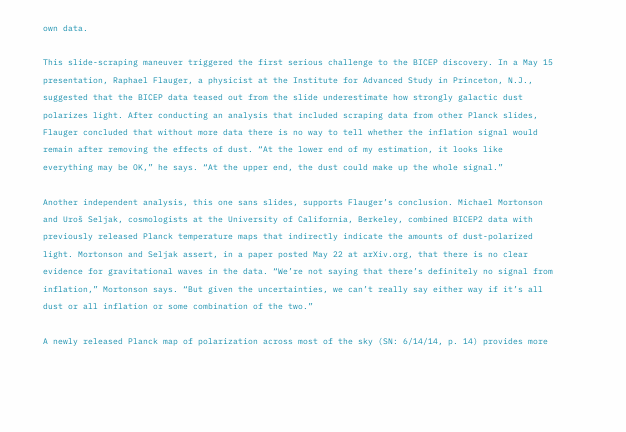own data.

This slide-scraping maneuver triggered the first serious challenge to the BICEP discovery. In a May 15 presentation, Raphael Flauger, a physicist at the Institute for Advanced Study in Princeton, N.J., suggested that the BICEP data teased out from the slide underestimate how strongly galactic dust polarizes light. After conducting an analysis that included scraping data from other Planck slides, Flauger concluded that without more data there is no way to tell whether the inflation signal would remain after removing the effects of dust. “At the lower end of my estimation, it looks like everything may be OK,” he says. “At the upper end, the dust could make up the whole signal.”

Another independent analysis, this one sans slides, supports Flauger’s conclusion. Michael Mortonson and Uroš Seljak, cosmologists at the University of California, Berkeley, combined BICEP2 data with previously released Planck temperature maps that indirectly indicate the amounts of dust-polarized light. Mortonson and Seljak assert, in a paper posted May 22 at arXiv.org, that there is no clear evidence for gravitational waves in the data. “We’re not saying that there’s definitely no signal from inflation,” Mortonson says. “But given the uncertainties, we can’t really say either way if it’s all dust or all inflation or some combination of the two.”

A newly released Planck map of polarization across most of the sky (SN: 6/14/14, p. 14) provides more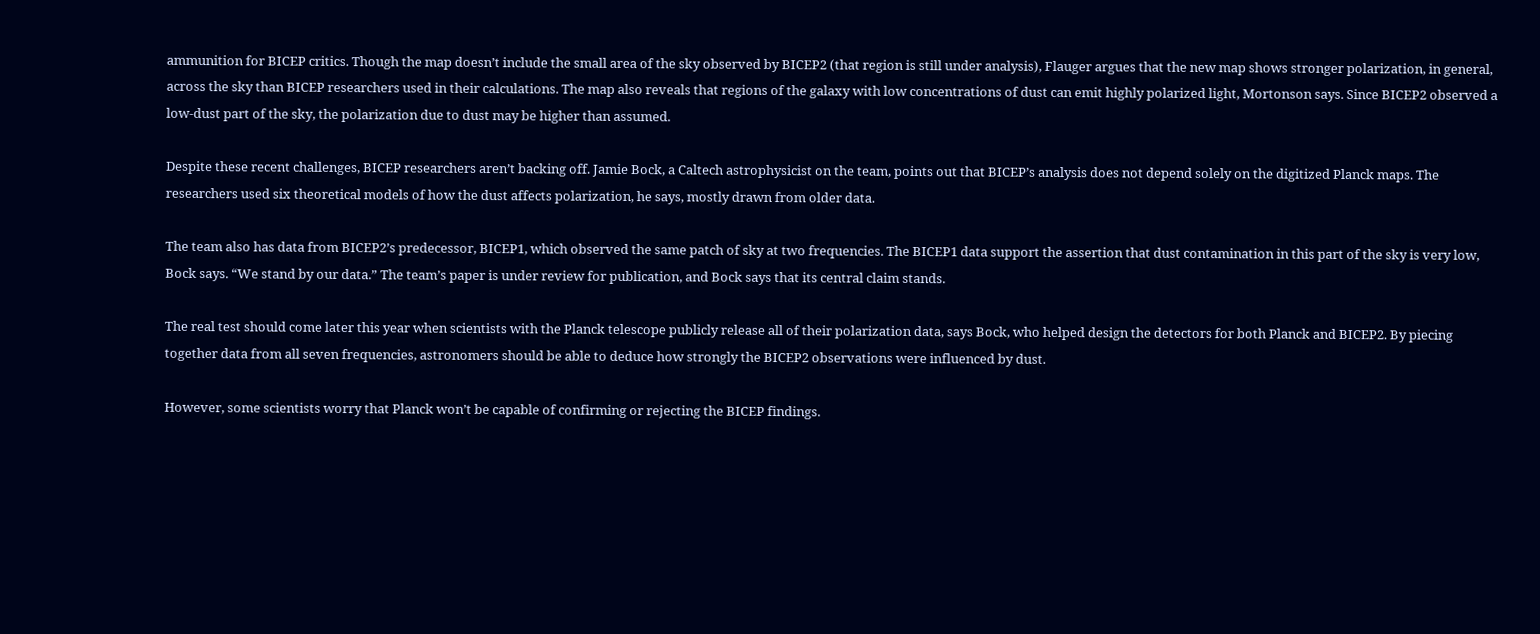ammunition for BICEP critics. Though the map doesn’t include the small area of the sky observed by BICEP2 (that region is still under analysis), Flauger argues that the new map shows stronger polarization, in general, across the sky than BICEP researchers used in their calculations. The map also reveals that regions of the galaxy with low concentrations of dust can emit highly polarized light, Mortonson says. Since BICEP2 observed a low-dust part of the sky, the polarization due to dust may be higher than assumed.

Despite these recent challenges, BICEP researchers aren’t backing off. Jamie Bock, a Caltech astrophysicist on the team, points out that BICEP’s analysis does not depend solely on the digitized Planck maps. The researchers used six theoretical models of how the dust affects polarization, he says, mostly drawn from older data.

The team also has data from BICEP2’s predecessor, BICEP1, which observed the same patch of sky at two frequencies. The BICEP1 data support the assertion that dust contamination in this part of the sky is very low, Bock says. “We stand by our data.” The team’s paper is under review for publication, and Bock says that its central claim stands.

The real test should come later this year when scientists with the Planck telescope publicly release all of their polarization data, says Bock, who helped design the detectors for both Planck and BICEP2. By piecing together data from all seven frequencies, astronomers should be able to deduce how strongly the BICEP2 observations were influenced by dust.

However, some scientists worry that Planck won’t be capable of confirming or rejecting the BICEP findings.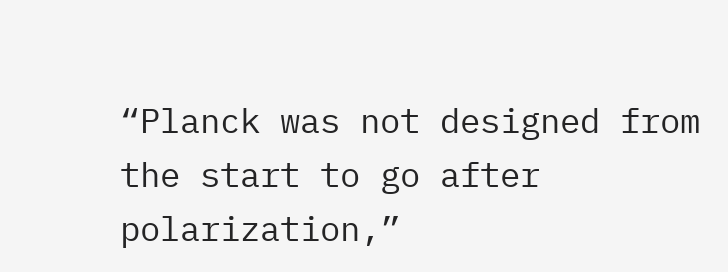“Planck was not designed from the start to go after polarization,”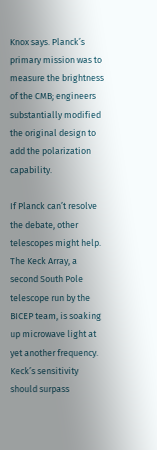Knox says. Planck’s primary mission was to measure the brightness of the CMB; engineers substantially modified the original design to add the polarization capability.

If Planck can’t resolve the debate, other telescopes might help. The Keck Array, a second South Pole telescope run by the BICEP team, is soaking up microwave light at yet another frequency. Keck’s sensitivity should surpass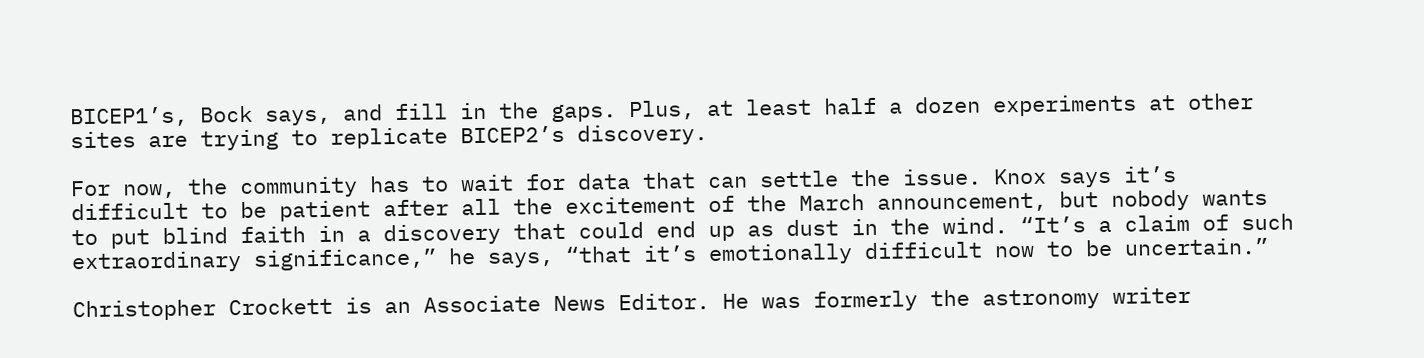BICEP1’s, Bock says, and fill in the gaps. Plus, at least half a dozen experiments at other sites are trying to replicate BICEP2’s discovery.

For now, the community has to wait for data that can settle the issue. Knox says it’s difficult to be patient after all the excitement of the March announcement, but nobody wants to put blind faith in a discovery that could end up as dust in the wind. “It’s a claim of such extraordinary significance,” he says, “that it’s emotionally difficult now to be uncertain.”

Christopher Crockett is an Associate News Editor. He was formerly the astronomy writer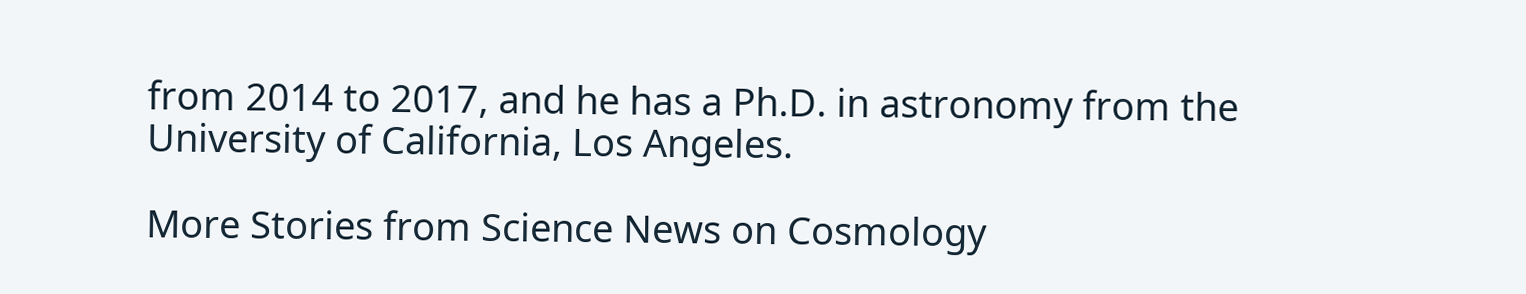from 2014 to 2017, and he has a Ph.D. in astronomy from the University of California, Los Angeles.

More Stories from Science News on Cosmology